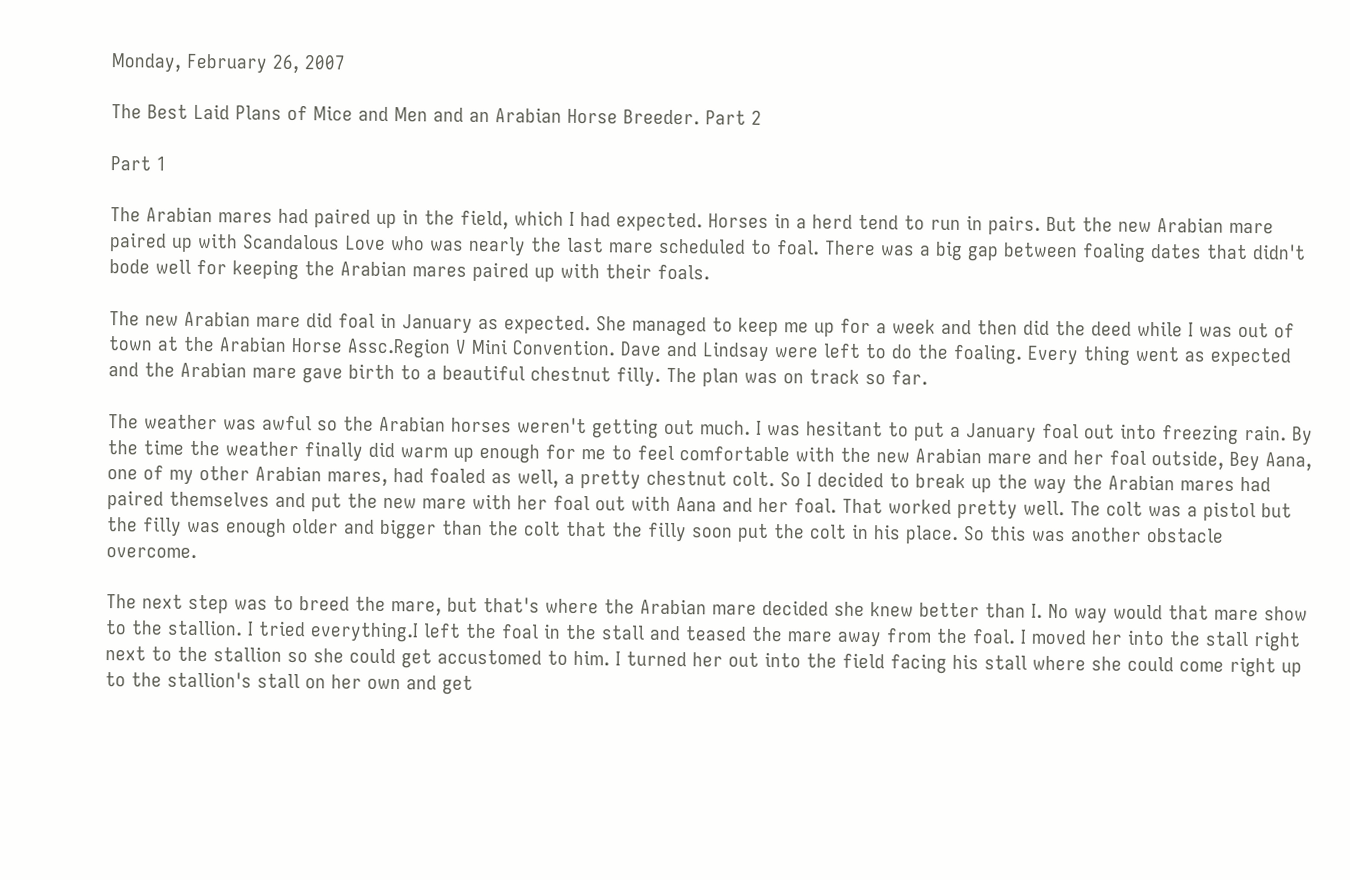Monday, February 26, 2007

The Best Laid Plans of Mice and Men and an Arabian Horse Breeder. Part 2

Part 1

The Arabian mares had paired up in the field, which I had expected. Horses in a herd tend to run in pairs. But the new Arabian mare paired up with Scandalous Love who was nearly the last mare scheduled to foal. There was a big gap between foaling dates that didn't bode well for keeping the Arabian mares paired up with their foals.

The new Arabian mare did foal in January as expected. She managed to keep me up for a week and then did the deed while I was out of town at the Arabian Horse Assc.Region V Mini Convention. Dave and Lindsay were left to do the foaling. Every thing went as expected and the Arabian mare gave birth to a beautiful chestnut filly. The plan was on track so far.

The weather was awful so the Arabian horses weren't getting out much. I was hesitant to put a January foal out into freezing rain. By the time the weather finally did warm up enough for me to feel comfortable with the new Arabian mare and her foal outside, Bey Aana, one of my other Arabian mares, had foaled as well, a pretty chestnut colt. So I decided to break up the way the Arabian mares had paired themselves and put the new mare with her foal out with Aana and her foal. That worked pretty well. The colt was a pistol but the filly was enough older and bigger than the colt that the filly soon put the colt in his place. So this was another obstacle overcome.

The next step was to breed the mare, but that's where the Arabian mare decided she knew better than I. No way would that mare show to the stallion. I tried everything.I left the foal in the stall and teased the mare away from the foal. I moved her into the stall right next to the stallion so she could get accustomed to him. I turned her out into the field facing his stall where she could come right up to the stallion's stall on her own and get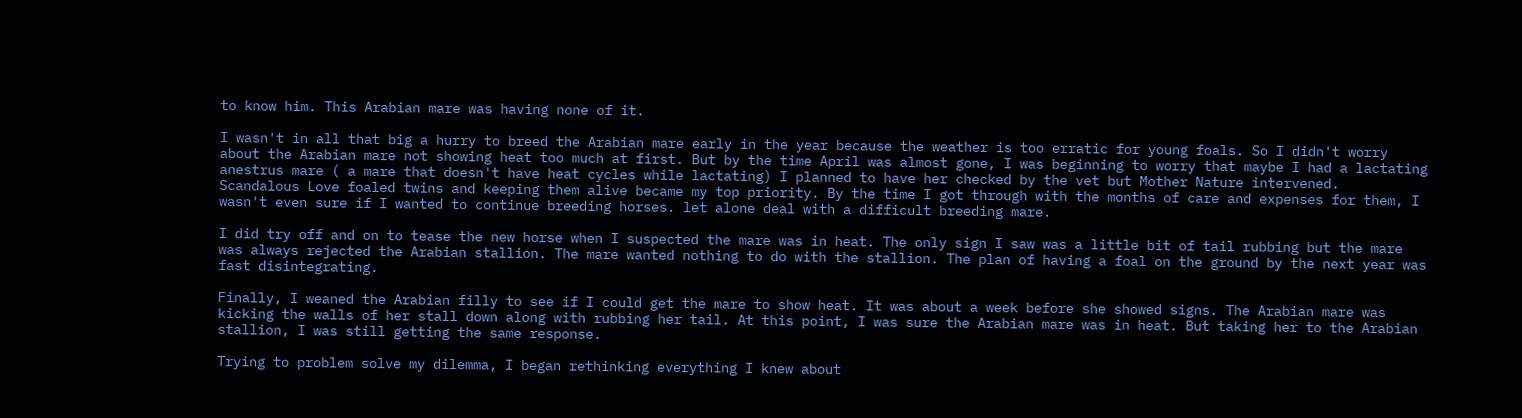to know him. This Arabian mare was having none of it.

I wasn't in all that big a hurry to breed the Arabian mare early in the year because the weather is too erratic for young foals. So I didn't worry about the Arabian mare not showing heat too much at first. But by the time April was almost gone, I was beginning to worry that maybe I had a lactating anestrus mare ( a mare that doesn't have heat cycles while lactating) I planned to have her checked by the vet but Mother Nature intervened.
Scandalous Love foaled twins and keeping them alive became my top priority. By the time I got through with the months of care and expenses for them, I wasn't even sure if I wanted to continue breeding horses. let alone deal with a difficult breeding mare.

I did try off and on to tease the new horse when I suspected the mare was in heat. The only sign I saw was a little bit of tail rubbing but the mare was always rejected the Arabian stallion. The mare wanted nothing to do with the stallion. The plan of having a foal on the ground by the next year was fast disintegrating.

Finally, I weaned the Arabian filly to see if I could get the mare to show heat. It was about a week before she showed signs. The Arabian mare was kicking the walls of her stall down along with rubbing her tail. At this point, I was sure the Arabian mare was in heat. But taking her to the Arabian stallion, I was still getting the same response.

Trying to problem solve my dilemma, I began rethinking everything I knew about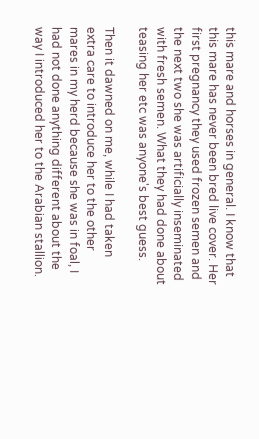this mare and horses in general. I know that this mare has never been bred live cover. Her first pregnancy they used frozen semen and the next two she was artificially inseminated with fresh semen. What they had done about teasing her etc was anyone's best guess.

Then it dawned on me, while I had taken extra care to introduce her to the other mares in my herd because she was in foal, I had not done anything different about the way I introduced her to the Arabian stallion.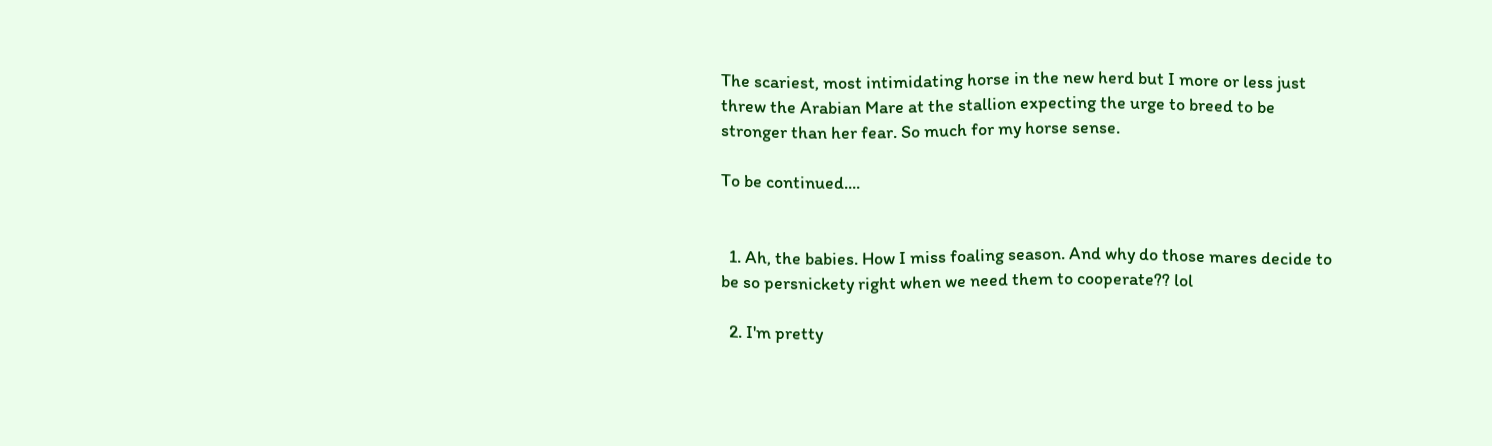The scariest, most intimidating horse in the new herd but I more or less just threw the Arabian Mare at the stallion expecting the urge to breed to be stronger than her fear. So much for my horse sense.

To be continued....


  1. Ah, the babies. How I miss foaling season. And why do those mares decide to be so persnickety right when we need them to cooperate?? lol

  2. I'm pretty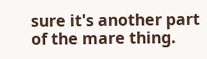sure it's another part of the mare thing.